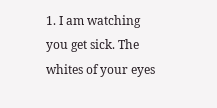1. I am watching you get sick. The whites of your eyes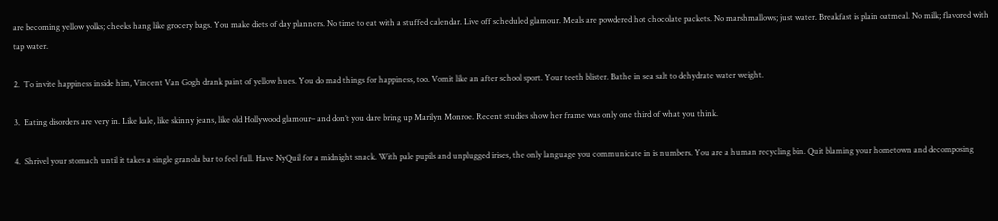are becoming yellow yolks; cheeks hang like grocery bags. You make diets of day planners. No time to eat with a stuffed calendar. Live off scheduled glamour. Meals are powdered hot chocolate packets. No marshmallows; just water. Breakfast is plain oatmeal. No milk; flavored with tap water.

2.  To invite happiness inside him, Vincent Van Gogh drank paint of yellow hues. You do mad things for happiness, too. Vomit like an after school sport. Your teeth blister. Bathe in sea salt to dehydrate water weight.

3.  Eating disorders are very in. Like kale, like skinny jeans, like old Hollywood glamour– and don’t you dare bring up Marilyn Monroe. Recent studies show her frame was only one third of what you think.

4.  Shrivel your stomach until it takes a single granola bar to feel full. Have NyQuil for a midnight snack. With pale pupils and unplugged irises, the only language you communicate in is numbers. You are a human recycling bin. Quit blaming your hometown and decomposing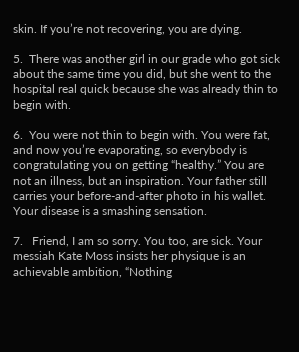skin. If you’re not recovering, you are dying.

5.  There was another girl in our grade who got sick about the same time you did, but she went to the hospital real quick because she was already thin to begin with.

6.  You were not thin to begin with. You were fat, and now you’re evaporating, so everybody is congratulating you on getting “healthy.” You are not an illness, but an inspiration. Your father still carries your before-and-after photo in his wallet. Your disease is a smashing sensation.

7.   Friend, I am so sorry. You too, are sick. Your messiah Kate Moss insists her physique is an achievable ambition, “Nothing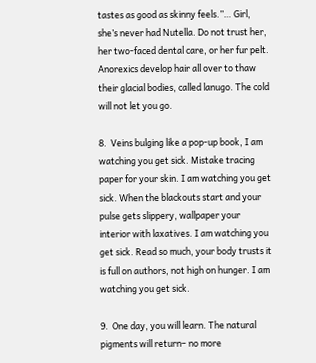tastes as good as skinny feels.”… Girl, she’s never had Nutella. Do not trust her, her two-faced dental care, or her fur pelt. Anorexics develop hair all over to thaw their glacial bodies, called lanugo. The cold will not let you go.

8.  Veins bulging like a pop-up book, I am watching you get sick. Mistake tracing paper for your skin. I am watching you get sick. When the blackouts start and your pulse gets slippery, wallpaper your interior with laxatives. I am watching you get sick. Read so much, your body trusts it is full on authors, not high on hunger. I am watching you get sick.

9.  One day, you will learn. The natural pigments will return– no more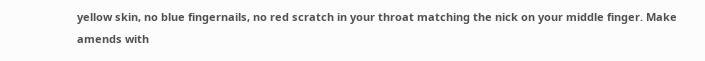yellow skin, no blue fingernails, no red scratch in your throat matching the nick on your middle finger. Make amends with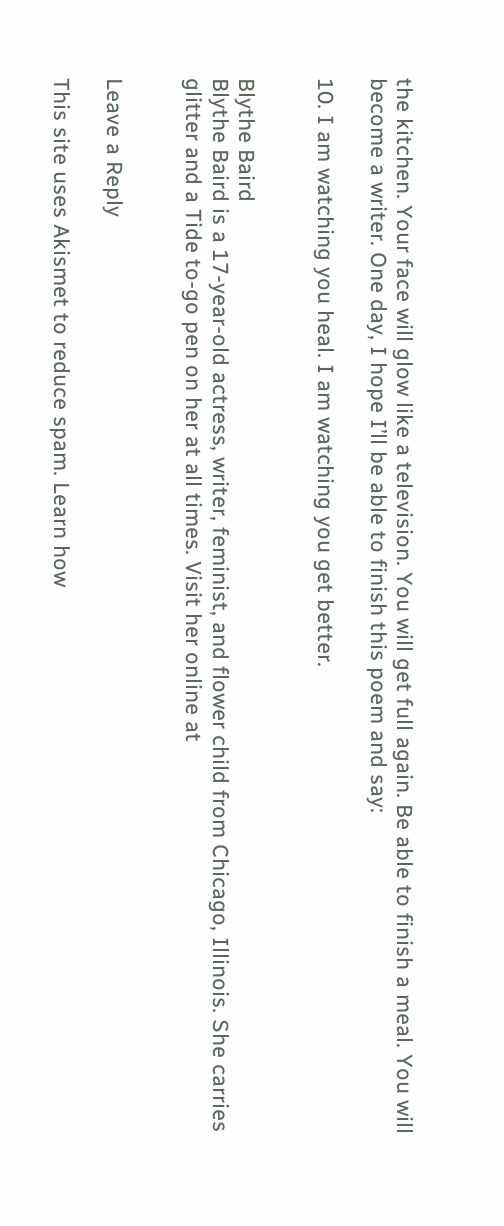the kitchen. Your face will glow like a television. You will get full again. Be able to finish a meal. You will become a writer. One day, I hope I’ll be able to finish this poem and say:

10. I am watching you heal. I am watching you get better.


Blythe Baird
Blythe Baird is a 17-year-old actress, writer, feminist, and flower child from Chicago, Illinois. She carries glitter and a Tide to-go pen on her at all times. Visit her online at


Leave a Reply

This site uses Akismet to reduce spam. Learn how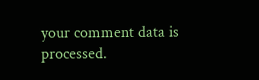your comment data is processed.